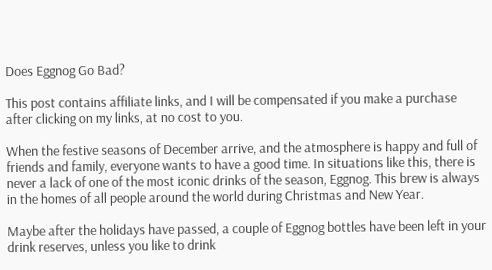Does Eggnog Go Bad?

This post contains affiliate links, and I will be compensated if you make a purchase after clicking on my links, at no cost to you.

When the festive seasons of December arrive, and the atmosphere is happy and full of friends and family, everyone wants to have a good time. In situations like this, there is never a lack of one of the most iconic drinks of the season, Eggnog. This brew is always in the homes of all people around the world during Christmas and New Year.

Maybe after the holidays have passed, a couple of Eggnog bottles have been left in your drink reserves, unless you like to drink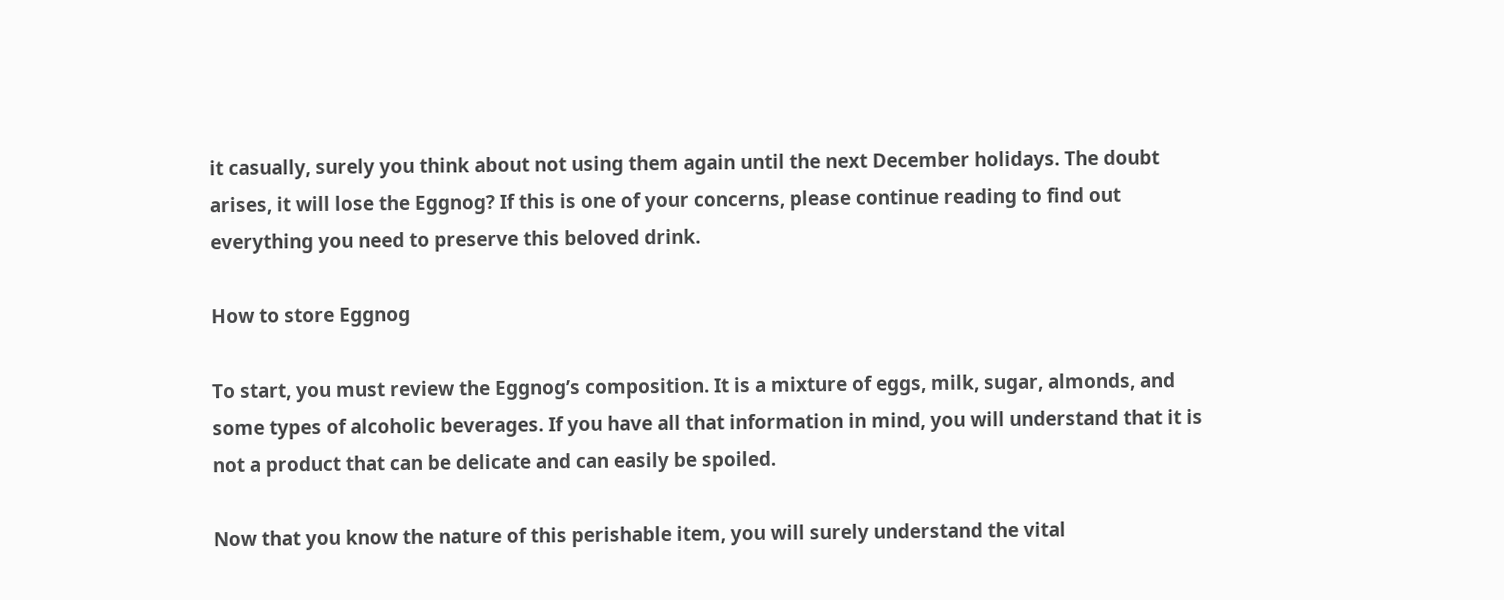it casually, surely you think about not using them again until the next December holidays. The doubt arises, it will lose the Eggnog? If this is one of your concerns, please continue reading to find out everything you need to preserve this beloved drink.

How to store Eggnog

To start, you must review the Eggnog’s composition. It is a mixture of eggs, milk, sugar, almonds, and some types of alcoholic beverages. If you have all that information in mind, you will understand that it is not a product that can be delicate and can easily be spoiled.

Now that you know the nature of this perishable item, you will surely understand the vital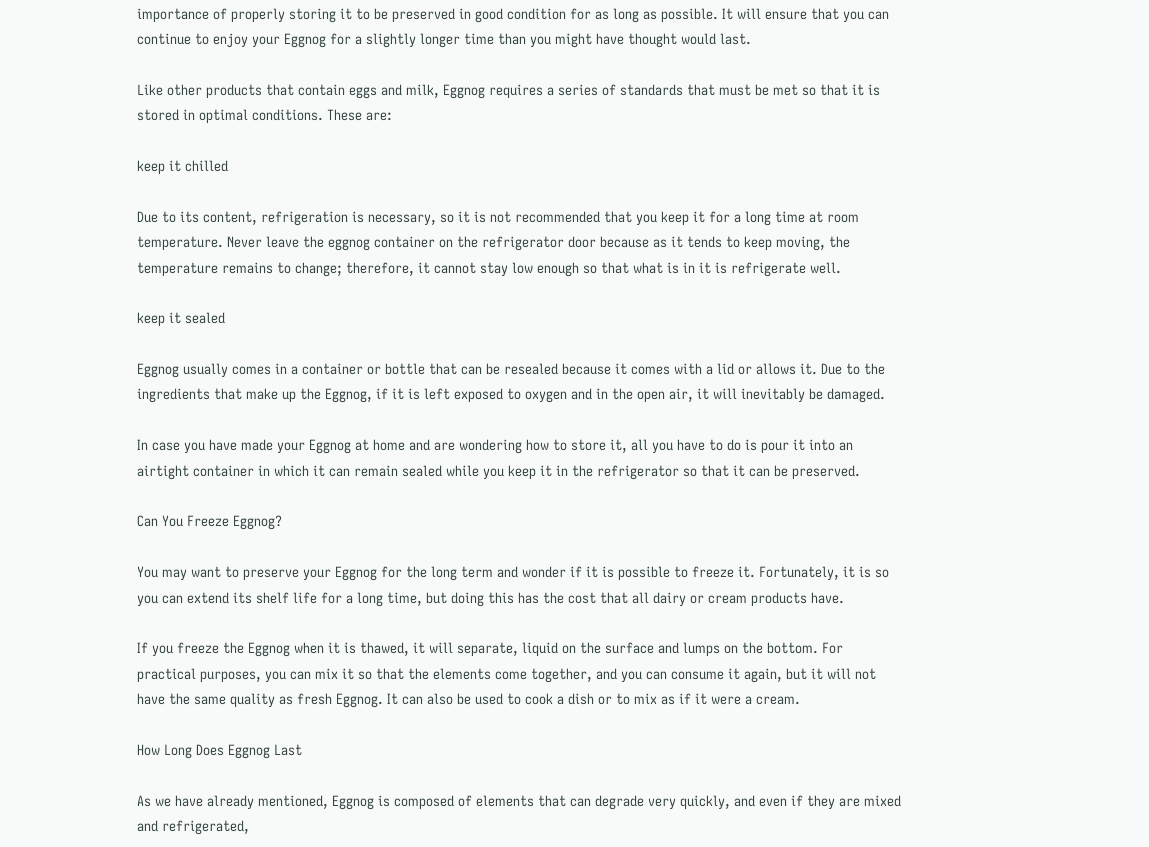importance of properly storing it to be preserved in good condition for as long as possible. It will ensure that you can continue to enjoy your Eggnog for a slightly longer time than you might have thought would last.

Like other products that contain eggs and milk, Eggnog requires a series of standards that must be met so that it is stored in optimal conditions. These are:

keep it chilled

Due to its content, refrigeration is necessary, so it is not recommended that you keep it for a long time at room temperature. Never leave the eggnog container on the refrigerator door because as it tends to keep moving, the temperature remains to change; therefore, it cannot stay low enough so that what is in it is refrigerate well.

keep it sealed

Eggnog usually comes in a container or bottle that can be resealed because it comes with a lid or allows it. Due to the ingredients that make up the Eggnog, if it is left exposed to oxygen and in the open air, it will inevitably be damaged.

In case you have made your Eggnog at home and are wondering how to store it, all you have to do is pour it into an airtight container in which it can remain sealed while you keep it in the refrigerator so that it can be preserved.

Can You Freeze Eggnog?

You may want to preserve your Eggnog for the long term and wonder if it is possible to freeze it. Fortunately, it is so you can extend its shelf life for a long time, but doing this has the cost that all dairy or cream products have.

If you freeze the Eggnog when it is thawed, it will separate, liquid on the surface and lumps on the bottom. For practical purposes, you can mix it so that the elements come together, and you can consume it again, but it will not have the same quality as fresh Eggnog. It can also be used to cook a dish or to mix as if it were a cream.

How Long Does Eggnog Last

As we have already mentioned, Eggnog is composed of elements that can degrade very quickly, and even if they are mixed and refrigerated,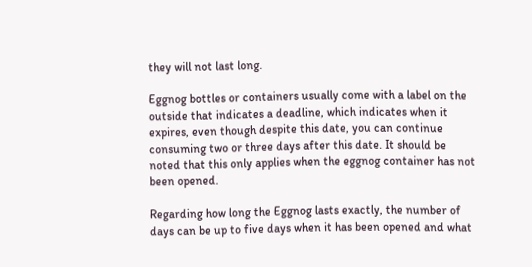they will not last long.

Eggnog bottles or containers usually come with a label on the outside that indicates a deadline, which indicates when it expires, even though despite this date, you can continue consuming two or three days after this date. It should be noted that this only applies when the eggnog container has not been opened.

Regarding how long the Eggnog lasts exactly, the number of days can be up to five days when it has been opened and what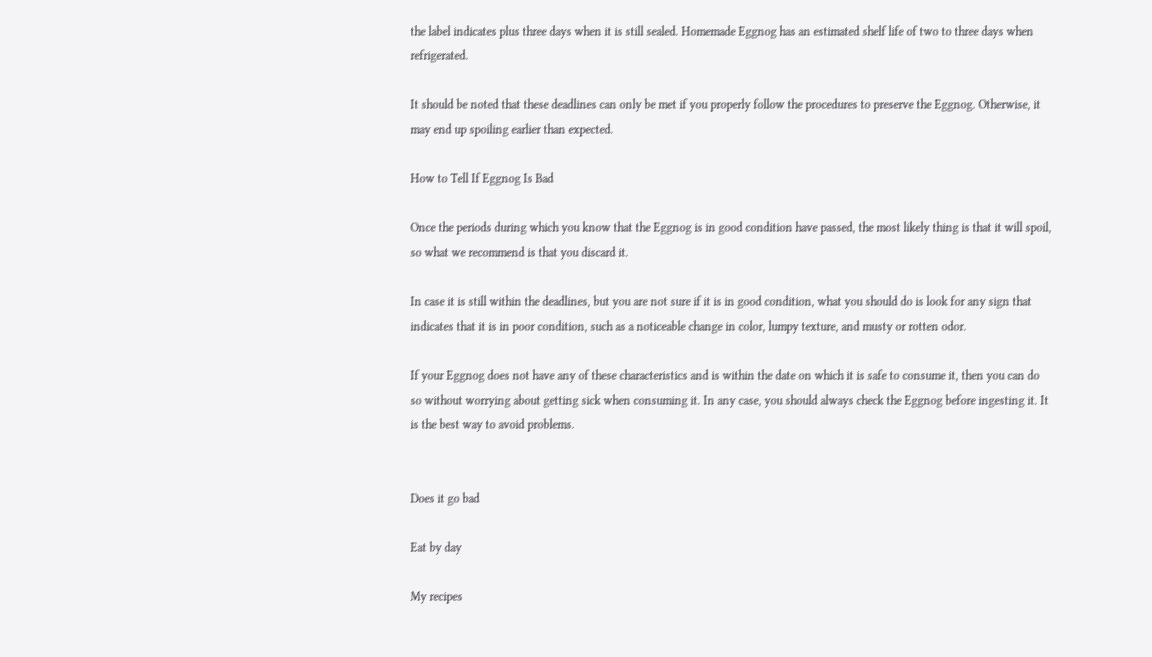the label indicates plus three days when it is still sealed. Homemade Eggnog has an estimated shelf life of two to three days when refrigerated.

It should be noted that these deadlines can only be met if you properly follow the procedures to preserve the Eggnog. Otherwise, it may end up spoiling earlier than expected.

How to Tell If Eggnog Is Bad

Once the periods during which you know that the Eggnog is in good condition have passed, the most likely thing is that it will spoil, so what we recommend is that you discard it.

In case it is still within the deadlines, but you are not sure if it is in good condition, what you should do is look for any sign that indicates that it is in poor condition, such as a noticeable change in color, lumpy texture, and musty or rotten odor.

If your Eggnog does not have any of these characteristics and is within the date on which it is safe to consume it, then you can do so without worrying about getting sick when consuming it. In any case, you should always check the Eggnog before ingesting it. It is the best way to avoid problems.


Does it go bad

Eat by day

My recipes